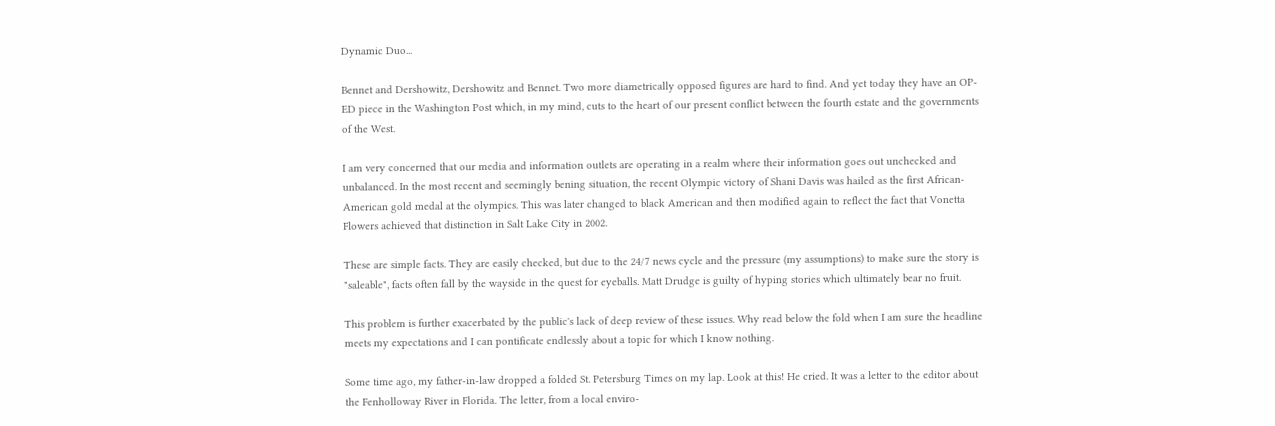Dynamic Duo...

Bennet and Dershowitz, Dershowitz and Bennet. Two more diametrically opposed figures are hard to find. And yet today they have an OP-ED piece in the Washington Post which, in my mind, cuts to the heart of our present conflict between the fourth estate and the governments of the West.

I am very concerned that our media and information outlets are operating in a realm where their information goes out unchecked and unbalanced. In the most recent and seemingly bening situation, the recent Olympic victory of Shani Davis was hailed as the first African-American gold medal at the olympics. This was later changed to black American and then modified again to reflect the fact that Vonetta Flowers achieved that distinction in Salt Lake City in 2002.

These are simple facts. They are easily checked, but due to the 24/7 news cycle and the pressure (my assumptions) to make sure the story is "saleable", facts often fall by the wayside in the quest for eyeballs. Matt Drudge is guilty of hyping stories which ultimately bear no fruit.

This problem is further exacerbated by the public's lack of deep review of these issues. Why read below the fold when I am sure the headline meets my expectations and I can pontificate endlessly about a topic for which I know nothing.

Some time ago, my father-in-law dropped a folded St. Petersburg Times on my lap. Look at this! He cried. It was a letter to the editor about the Fenholloway River in Florida. The letter, from a local enviro-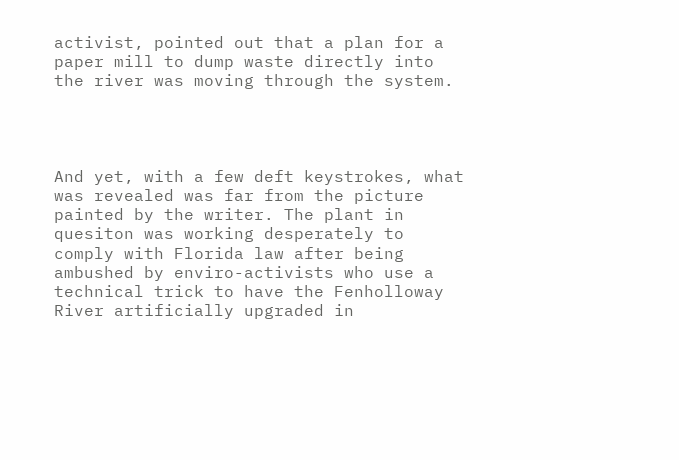activist, pointed out that a plan for a paper mill to dump waste directly into the river was moving through the system.




And yet, with a few deft keystrokes, what was revealed was far from the picture painted by the writer. The plant in quesiton was working desperately to comply with Florida law after being ambushed by enviro-activists who use a technical trick to have the Fenholloway River artificially upgraded in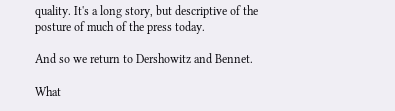quality. It's a long story, but descriptive of the posture of much of the press today.

And so we return to Dershowitz and Bennet.

What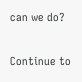can we do?

Continue to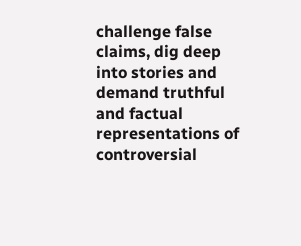challenge false claims, dig deep into stories and demand truthful and factual representations of controversial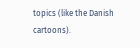topics (like the Danish cartoons).